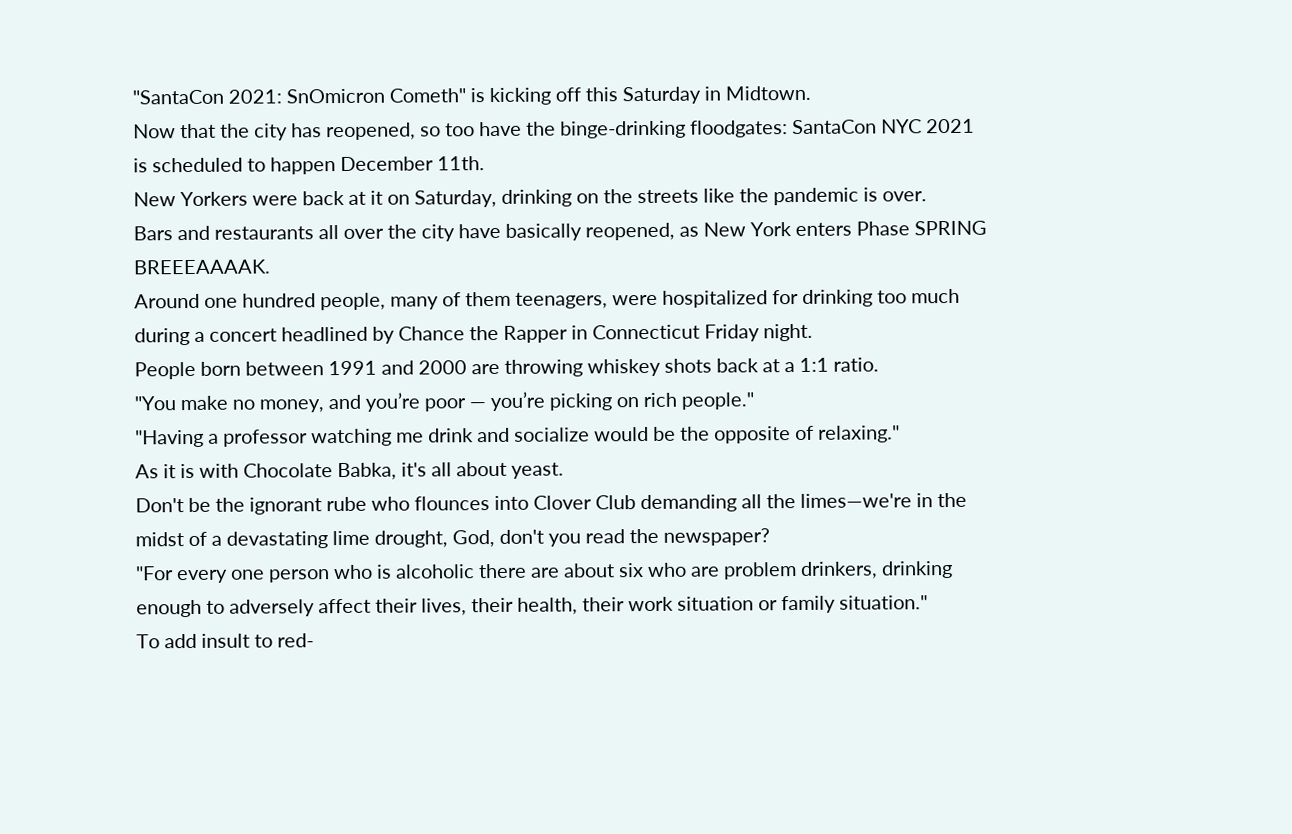"SantaCon 2021: SnOmicron Cometh" is kicking off this Saturday in Midtown.
Now that the city has reopened, so too have the binge-drinking floodgates: SantaCon NYC 2021 is scheduled to happen December 11th.
New Yorkers were back at it on Saturday, drinking on the streets like the pandemic is over.
Bars and restaurants all over the city have basically reopened, as New York enters Phase SPRING BREEEAAAAK.
Around one hundred people, many of them teenagers, were hospitalized for drinking too much during a concert headlined by Chance the Rapper in Connecticut Friday night.
People born between 1991 and 2000 are throwing whiskey shots back at a 1:1 ratio.
"You make no money, and you’re poor — you’re picking on rich people."
"Having a professor watching me drink and socialize would be the opposite of relaxing."
As it is with Chocolate Babka, it's all about yeast.
Don't be the ignorant rube who flounces into Clover Club demanding all the limes—we're in the midst of a devastating lime drought, God, don't you read the newspaper?
"For every one person who is alcoholic there are about six who are problem drinkers, drinking enough to adversely affect their lives, their health, their work situation or family situation."
To add insult to red-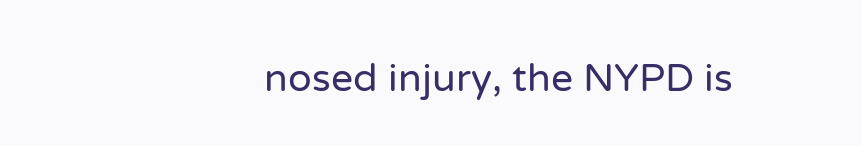nosed injury, the NYPD is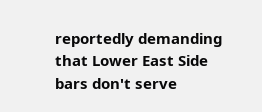reportedly demanding that Lower East Side bars don't serve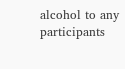alcohol to any participants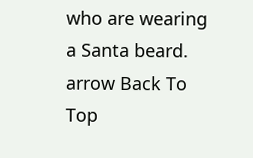who are wearing a Santa beard.
arrow Back To Top